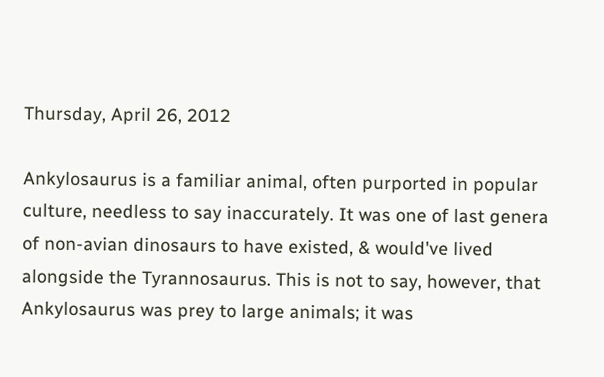Thursday, April 26, 2012

Ankylosaurus is a familiar animal, often purported in popular culture, needless to say inaccurately. It was one of last genera of non-avian dinosaurs to have existed, & would've lived alongside the Tyrannosaurus. This is not to say, however, that Ankylosaurus was prey to large animals; it was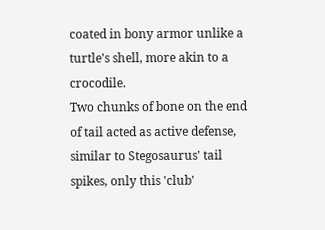coated in bony armor unlike a turtle's shell, more akin to a crocodile.
Two chunks of bone on the end of tail acted as active defense, similar to Stegosaurus' tail spikes, only this 'club'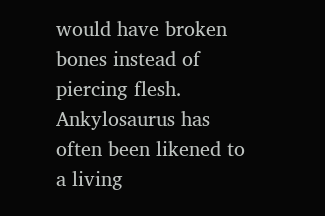would have broken bones instead of piercing flesh. Ankylosaurus has often been likened to a living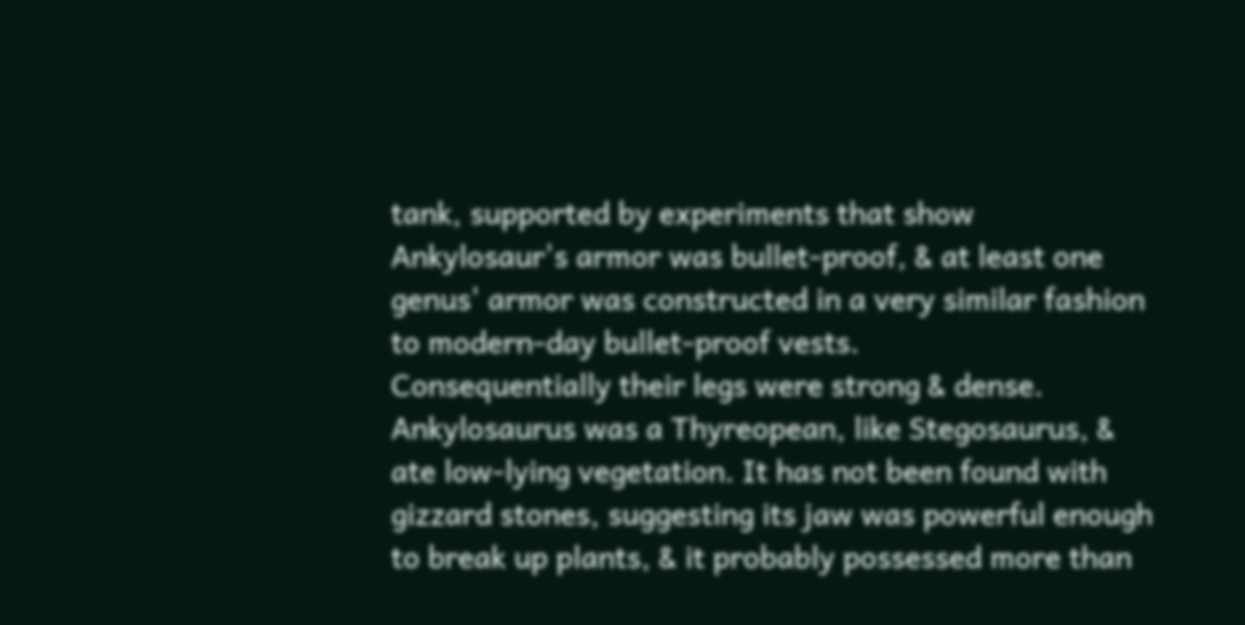tank, supported by experiments that show Ankylosaur's armor was bullet-proof, & at least one genus' armor was constructed in a very similar fashion to modern-day bullet-proof vests.
Consequentially their legs were strong & dense. Ankylosaurus was a Thyreopean, like Stegosaurus, & ate low-lying vegetation. It has not been found with gizzard stones, suggesting its jaw was powerful enough to break up plants, & it probably possessed more than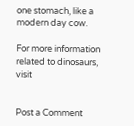one stomach, like a modern day cow.

For more information related to dinosaurs, visit


Post a Comment